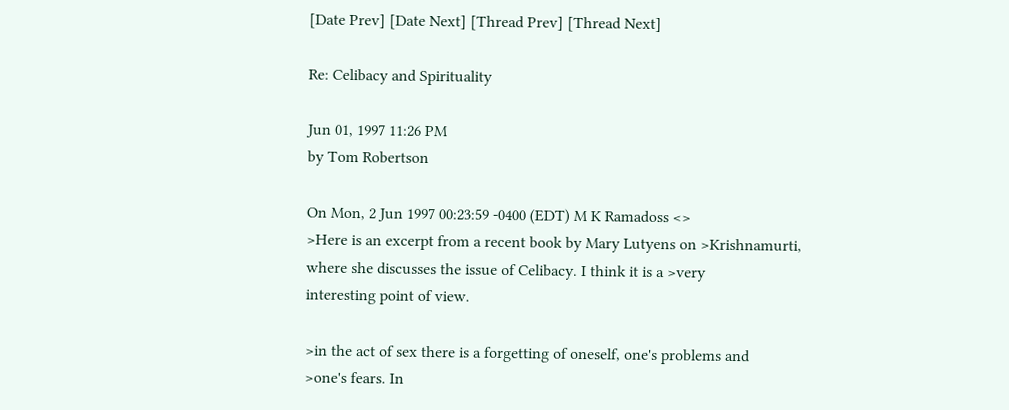[Date Prev] [Date Next] [Thread Prev] [Thread Next]

Re: Celibacy and Spirituality

Jun 01, 1997 11:26 PM
by Tom Robertson

On Mon, 2 Jun 1997 00:23:59 -0400 (EDT) M K Ramadoss <>
>Here is an excerpt from a recent book by Mary Lutyens on >Krishnamurti,
where she discusses the issue of Celibacy. I think it is a >very
interesting point of view.

>in the act of sex there is a forgetting of oneself, one's problems and
>one's fears. In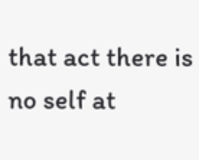that act there is no self at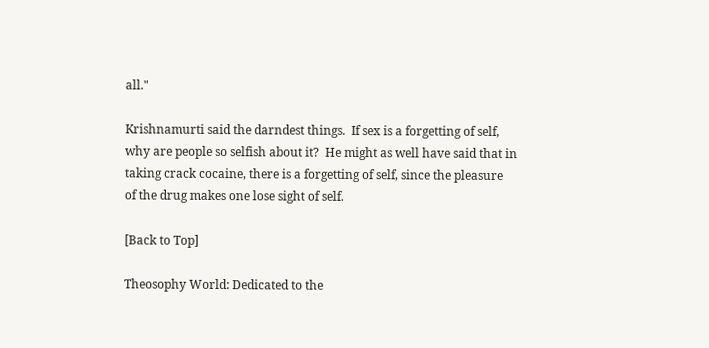all."

Krishnamurti said the darndest things.  If sex is a forgetting of self,
why are people so selfish about it?  He might as well have said that in
taking crack cocaine, there is a forgetting of self, since the pleasure
of the drug makes one lose sight of self.

[Back to Top]

Theosophy World: Dedicated to the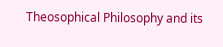Theosophical Philosophy and its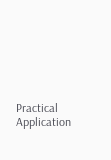Practical Application